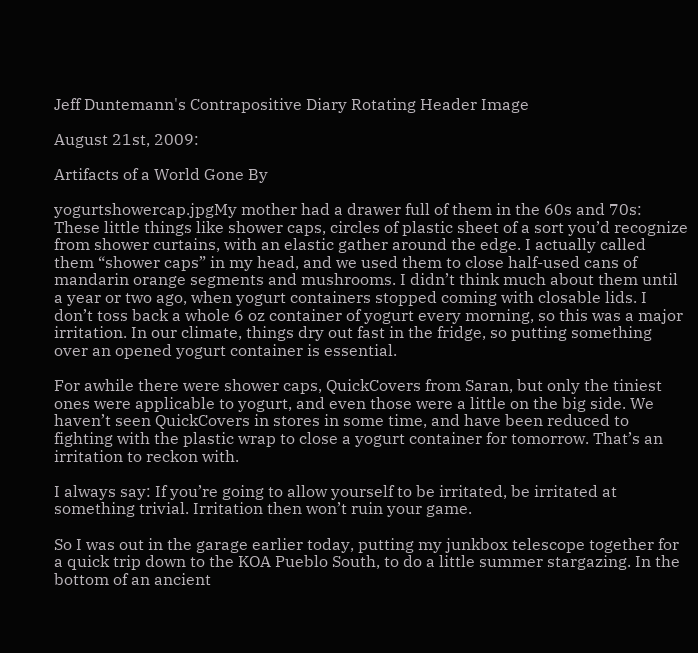Jeff Duntemann's Contrapositive Diary Rotating Header Image

August 21st, 2009:

Artifacts of a World Gone By

yogurtshowercap.jpgMy mother had a drawer full of them in the 60s and 70s: These little things like shower caps, circles of plastic sheet of a sort you’d recognize from shower curtains, with an elastic gather around the edge. I actually called them “shower caps” in my head, and we used them to close half-used cans of mandarin orange segments and mushrooms. I didn’t think much about them until a year or two ago, when yogurt containers stopped coming with closable lids. I don’t toss back a whole 6 oz container of yogurt every morning, so this was a major irritation. In our climate, things dry out fast in the fridge, so putting something over an opened yogurt container is essential.

For awhile there were shower caps, QuickCovers from Saran, but only the tiniest ones were applicable to yogurt, and even those were a little on the big side. We haven’t seen QuickCovers in stores in some time, and have been reduced to fighting with the plastic wrap to close a yogurt container for tomorrow. That’s an irritation to reckon with.

I always say: If you’re going to allow yourself to be irritated, be irritated at something trivial. Irritation then won’t ruin your game.

So I was out in the garage earlier today, putting my junkbox telescope together for a quick trip down to the KOA Pueblo South, to do a little summer stargazing. In the bottom of an ancient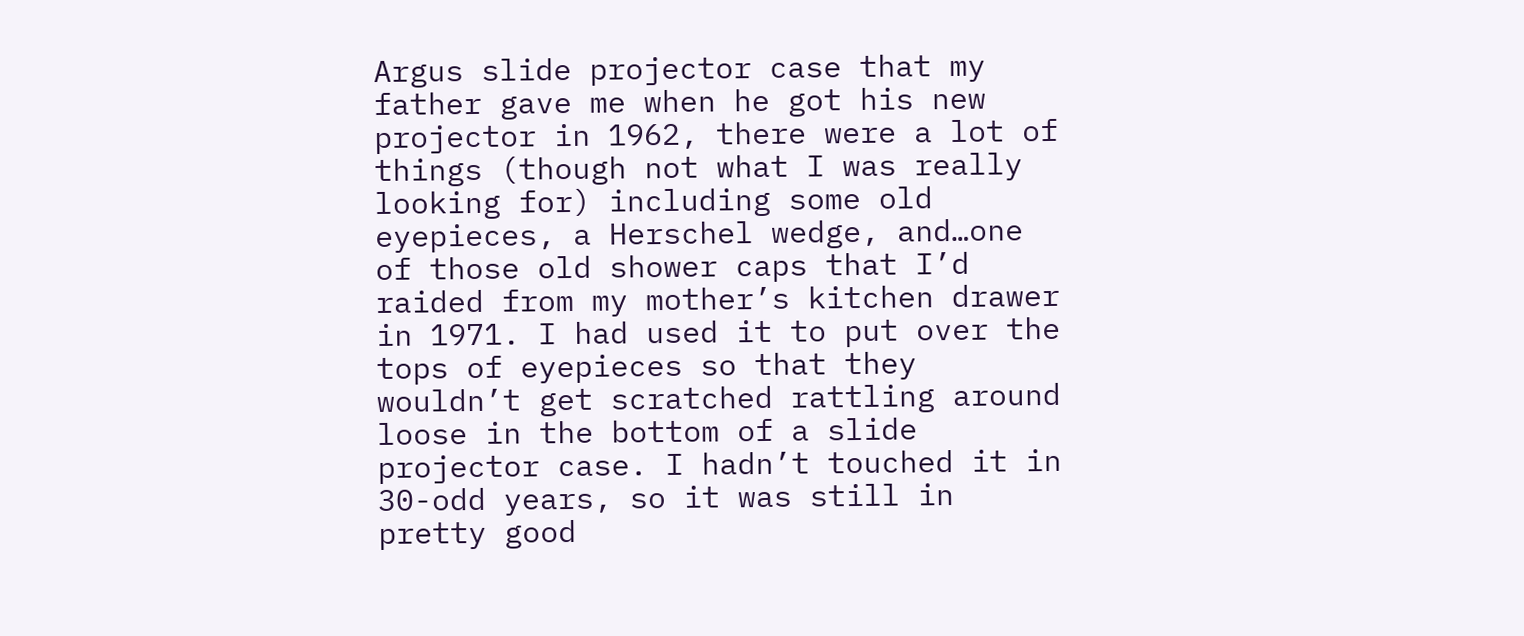Argus slide projector case that my father gave me when he got his new projector in 1962, there were a lot of things (though not what I was really looking for) including some old eyepieces, a Herschel wedge, and…one of those old shower caps that I’d raided from my mother’s kitchen drawer in 1971. I had used it to put over the tops of eyepieces so that they wouldn’t get scratched rattling around loose in the bottom of a slide projector case. I hadn’t touched it in 30-odd years, so it was still in pretty good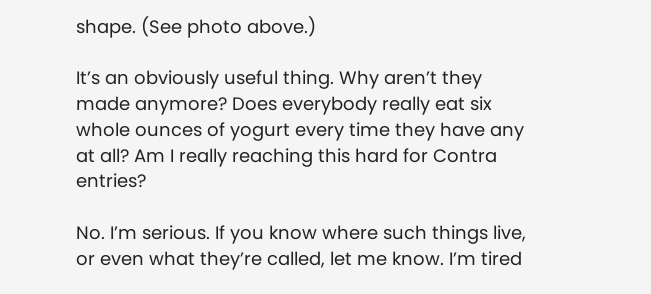shape. (See photo above.)

It’s an obviously useful thing. Why aren’t they made anymore? Does everybody really eat six whole ounces of yogurt every time they have any at all? Am I really reaching this hard for Contra entries?

No. I’m serious. If you know where such things live, or even what they’re called, let me know. I’m tired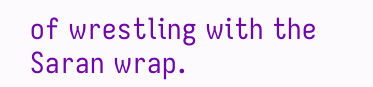of wrestling with the Saran wrap.